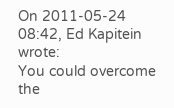On 2011-05-24 08:42, Ed Kapitein wrote:
You could overcome the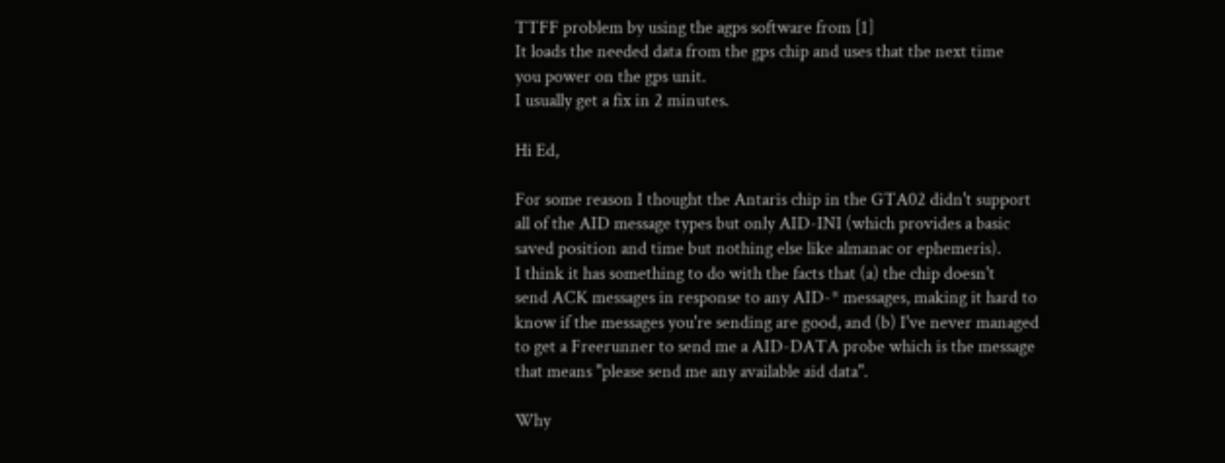TTFF problem by using the agps software from [1]
It loads the needed data from the gps chip and uses that the next time
you power on the gps unit.
I usually get a fix in 2 minutes.

Hi Ed,

For some reason I thought the Antaris chip in the GTA02 didn't support
all of the AID message types but only AID-INI (which provides a basic
saved position and time but nothing else like almanac or ephemeris).
I think it has something to do with the facts that (a) the chip doesn't
send ACK messages in response to any AID-* messages, making it hard to
know if the messages you're sending are good, and (b) I've never managed
to get a Freerunner to send me a AID-DATA probe which is the message
that means "please send me any available aid data".

Why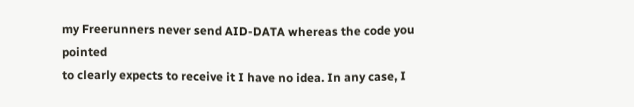my Freerunners never send AID-DATA whereas the code you pointed
to clearly expects to receive it I have no idea. In any case, I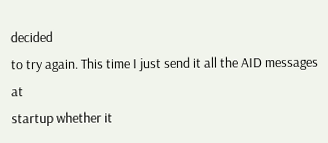decided
to try again. This time I just send it all the AID messages at
startup whether it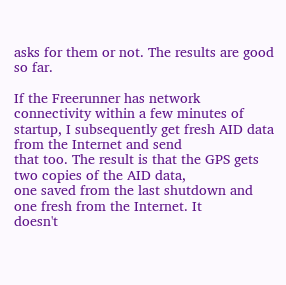asks for them or not. The results are good so far.

If the Freerunner has network connectivity within a few minutes of
startup, I subsequently get fresh AID data from the Internet and send
that too. The result is that the GPS gets two copies of the AID data,
one saved from the last shutdown and one fresh from the Internet. It
doesn't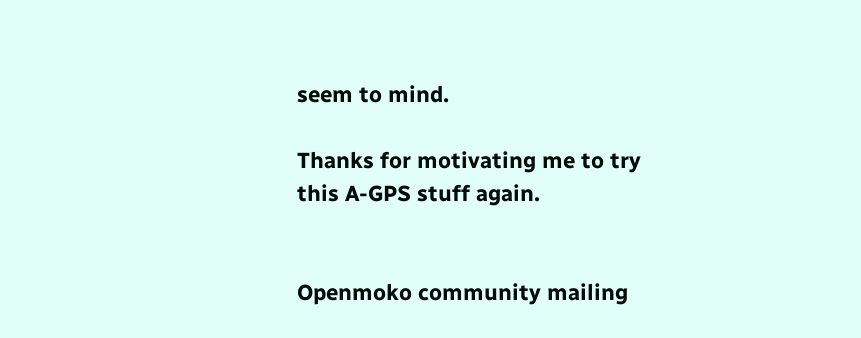seem to mind.

Thanks for motivating me to try this A-GPS stuff again.


Openmoko community mailing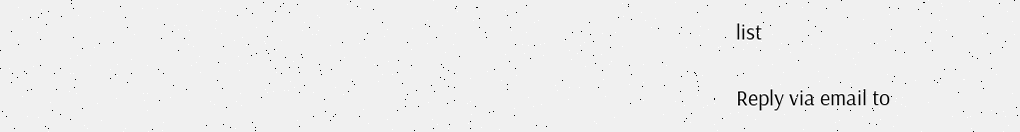list

Reply via email to